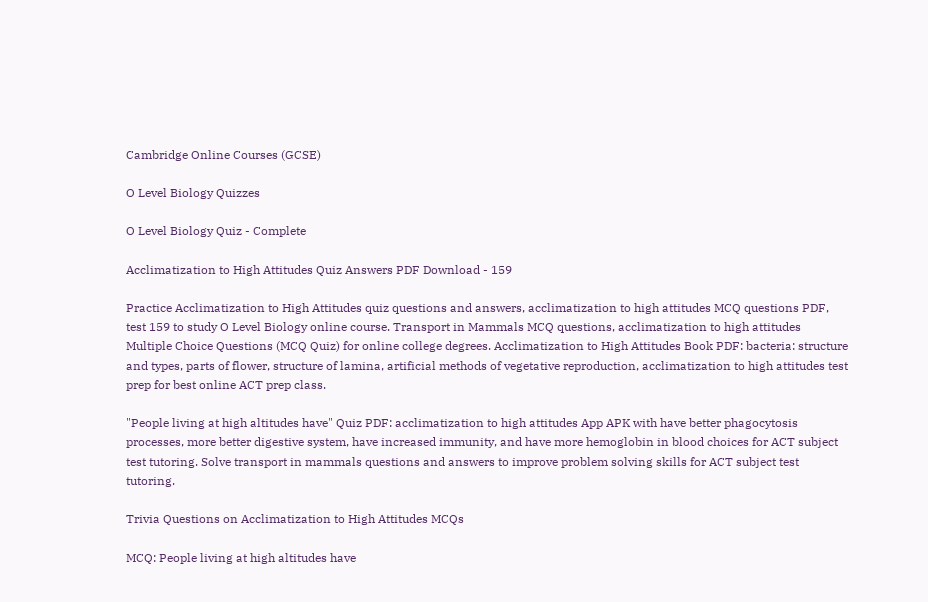Cambridge Online Courses (GCSE)

O Level Biology Quizzes

O Level Biology Quiz - Complete

Acclimatization to High Attitudes Quiz Answers PDF Download - 159

Practice Acclimatization to High Attitudes quiz questions and answers, acclimatization to high attitudes MCQ questions PDF, test 159 to study O Level Biology online course. Transport in Mammals MCQ questions, acclimatization to high attitudes Multiple Choice Questions (MCQ Quiz) for online college degrees. Acclimatization to High Attitudes Book PDF: bacteria: structure and types, parts of flower, structure of lamina, artificial methods of vegetative reproduction, acclimatization to high attitudes test prep for best online ACT prep class.

"People living at high altitudes have" Quiz PDF: acclimatization to high attitudes App APK with have better phagocytosis processes, more better digestive system, have increased immunity, and have more hemoglobin in blood choices for ACT subject test tutoring. Solve transport in mammals questions and answers to improve problem solving skills for ACT subject test tutoring.

Trivia Questions on Acclimatization to High Attitudes MCQs

MCQ: People living at high altitudes have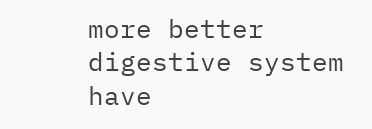more better digestive system
have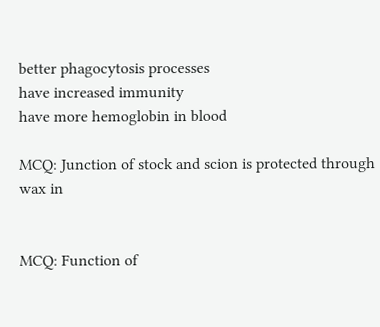better phagocytosis processes
have increased immunity
have more hemoglobin in blood

MCQ: Junction of stock and scion is protected through wax in


MCQ: Function of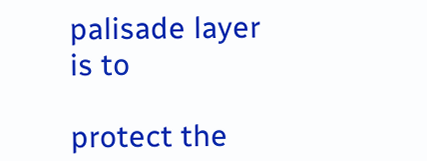palisade layer is to

protect the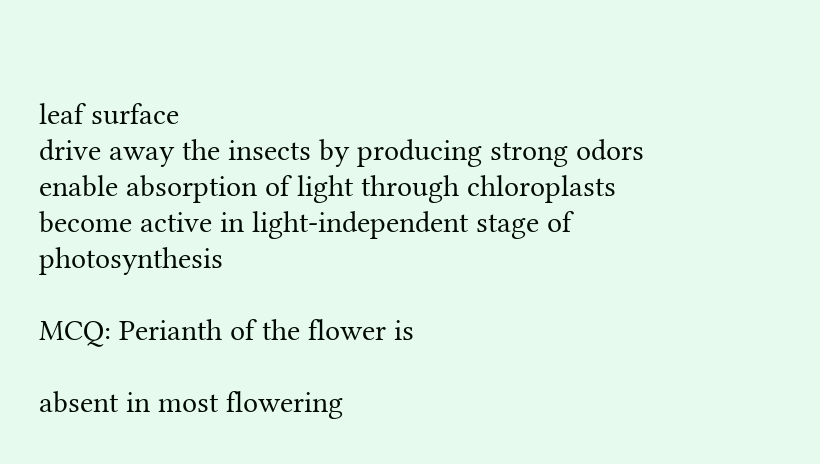leaf surface
drive away the insects by producing strong odors
enable absorption of light through chloroplasts
become active in light-independent stage of photosynthesis

MCQ: Perianth of the flower is

absent in most flowering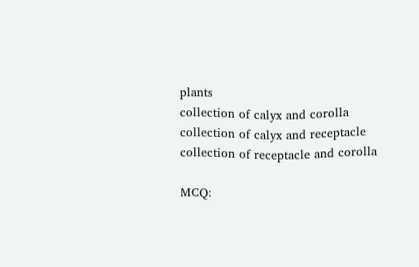plants
collection of calyx and corolla
collection of calyx and receptacle
collection of receptacle and corolla

MCQ: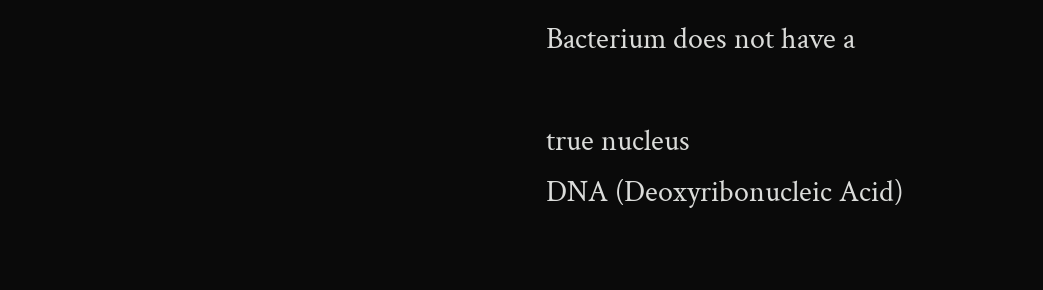Bacterium does not have a

true nucleus
DNA (Deoxyribonucleic Acid)